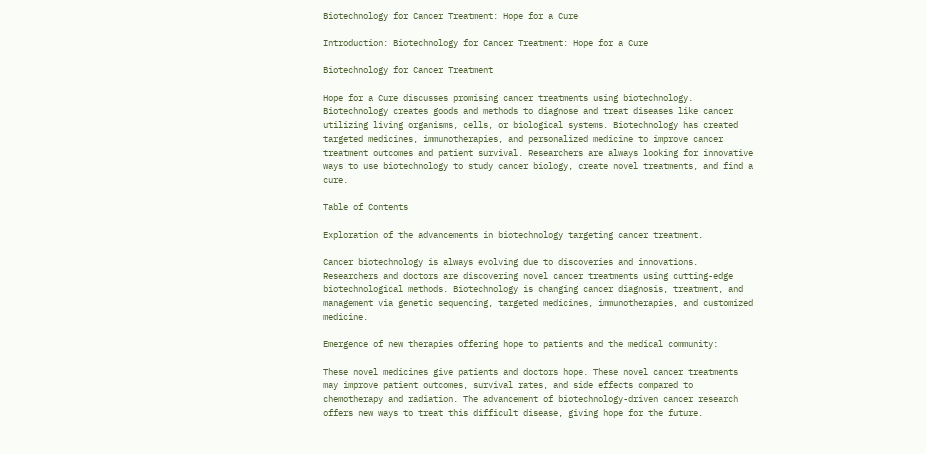Biotechnology for Cancer Treatment: Hope for a Cure

Introduction: Biotechnology for Cancer Treatment: Hope for a Cure

Biotechnology for Cancer Treatment

Hope for a Cure discusses promising cancer treatments using biotechnology. Biotechnology creates goods and methods to diagnose and treat diseases like cancer utilizing living organisms, cells, or biological systems. Biotechnology has created targeted medicines, immunotherapies, and personalized medicine to improve cancer treatment outcomes and patient survival. Researchers are always looking for innovative ways to use biotechnology to study cancer biology, create novel treatments, and find a cure.

Table of Contents

Exploration of the advancements in biotechnology targeting cancer treatment.

Cancer biotechnology is always evolving due to discoveries and innovations. Researchers and doctors are discovering novel cancer treatments using cutting-edge biotechnological methods. Biotechnology is changing cancer diagnosis, treatment, and management via genetic sequencing, targeted medicines, immunotherapies, and customized medicine.

Emergence of new therapies offering hope to patients and the medical community:

These novel medicines give patients and doctors hope. These novel cancer treatments may improve patient outcomes, survival rates, and side effects compared to chemotherapy and radiation. The advancement of biotechnology-driven cancer research offers new ways to treat this difficult disease, giving hope for the future.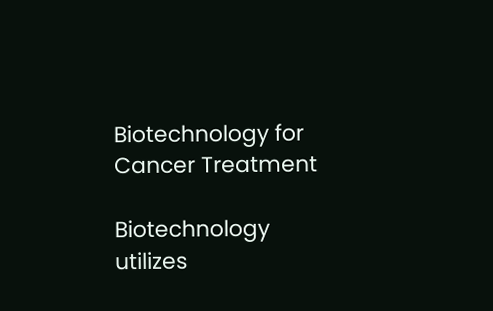Biotechnology for Cancer Treatment

Biotechnology utilizes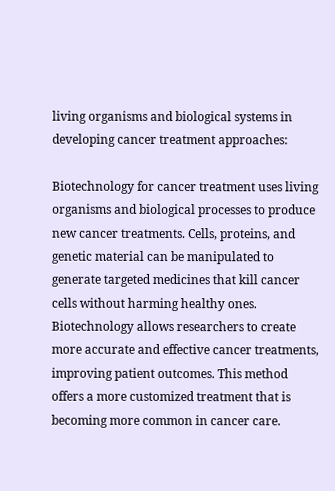living organisms and biological systems in developing cancer treatment approaches:

Biotechnology for cancer treatment uses living organisms and biological processes to produce new cancer treatments. Cells, proteins, and genetic material can be manipulated to generate targeted medicines that kill cancer cells without harming healthy ones. Biotechnology allows researchers to create more accurate and effective cancer treatments, improving patient outcomes. This method offers a more customized treatment that is becoming more common in cancer care.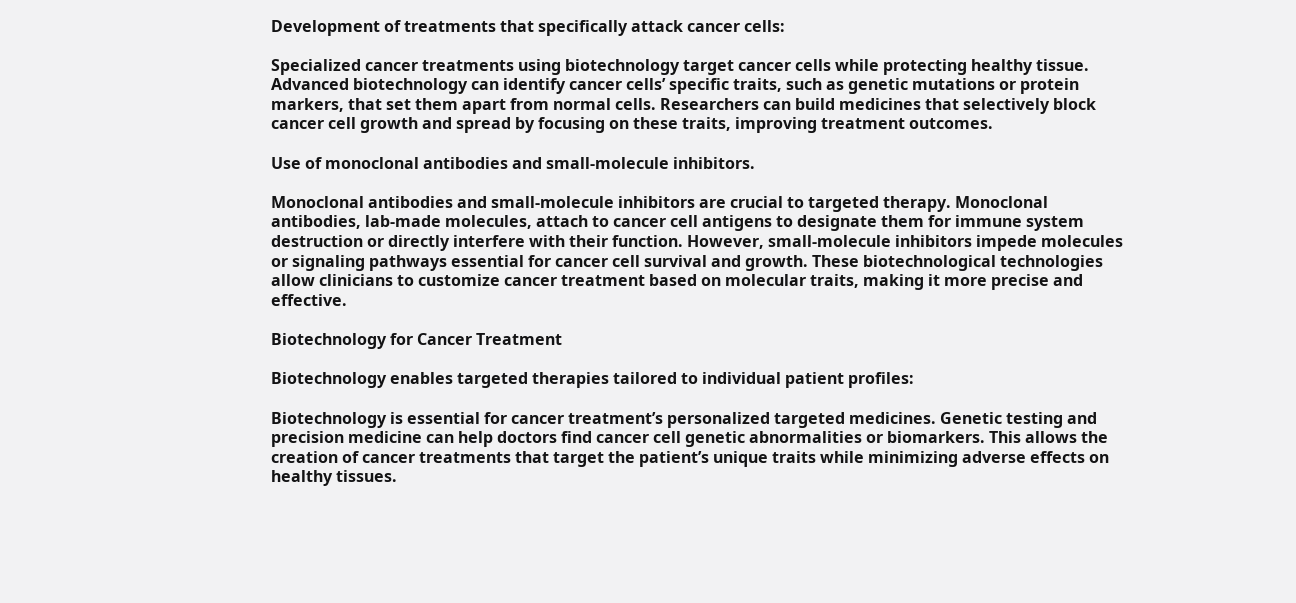Development of treatments that specifically attack cancer cells:

Specialized cancer treatments using biotechnology target cancer cells while protecting healthy tissue. Advanced biotechnology can identify cancer cells’ specific traits, such as genetic mutations or protein markers, that set them apart from normal cells. Researchers can build medicines that selectively block cancer cell growth and spread by focusing on these traits, improving treatment outcomes.

Use of monoclonal antibodies and small-molecule inhibitors.

Monoclonal antibodies and small-molecule inhibitors are crucial to targeted therapy. Monoclonal antibodies, lab-made molecules, attach to cancer cell antigens to designate them for immune system destruction or directly interfere with their function. However, small-molecule inhibitors impede molecules or signaling pathways essential for cancer cell survival and growth. These biotechnological technologies allow clinicians to customize cancer treatment based on molecular traits, making it more precise and effective.

Biotechnology for Cancer Treatment

Biotechnology enables targeted therapies tailored to individual patient profiles:

Biotechnology is essential for cancer treatment’s personalized targeted medicines. Genetic testing and precision medicine can help doctors find cancer cell genetic abnormalities or biomarkers. This allows the creation of cancer treatments that target the patient’s unique traits while minimizing adverse effects on healthy tissues.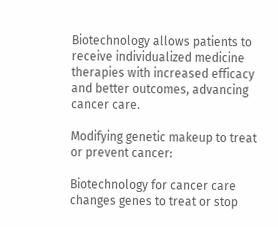Biotechnology allows patients to receive individualized medicine therapies with increased efficacy and better outcomes, advancing cancer care.

Modifying genetic makeup to treat or prevent cancer:

Biotechnology for cancer care changes genes to treat or stop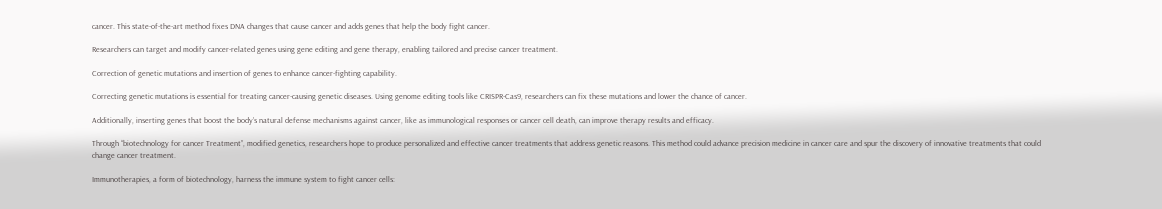cancer. This state-of-the-art method fixes DNA changes that cause cancer and adds genes that help the body fight cancer.

Researchers can target and modify cancer-related genes using gene editing and gene therapy, enabling tailored and precise cancer treatment.

Correction of genetic mutations and insertion of genes to enhance cancer-fighting capability.

Correcting genetic mutations is essential for treating cancer-causing genetic diseases. Using genome editing tools like CRISPR-Cas9, researchers can fix these mutations and lower the chance of cancer.

Additionally, inserting genes that boost the body’s natural defense mechanisms against cancer, like as immunological responses or cancer cell death, can improve therapy results and efficacy.

Through “biotechnology for cancer Treatment”, modified genetics, researchers hope to produce personalized and effective cancer treatments that address genetic reasons. This method could advance precision medicine in cancer care and spur the discovery of innovative treatments that could change cancer treatment.

Immunotherapies, a form of biotechnology, harness the immune system to fight cancer cells: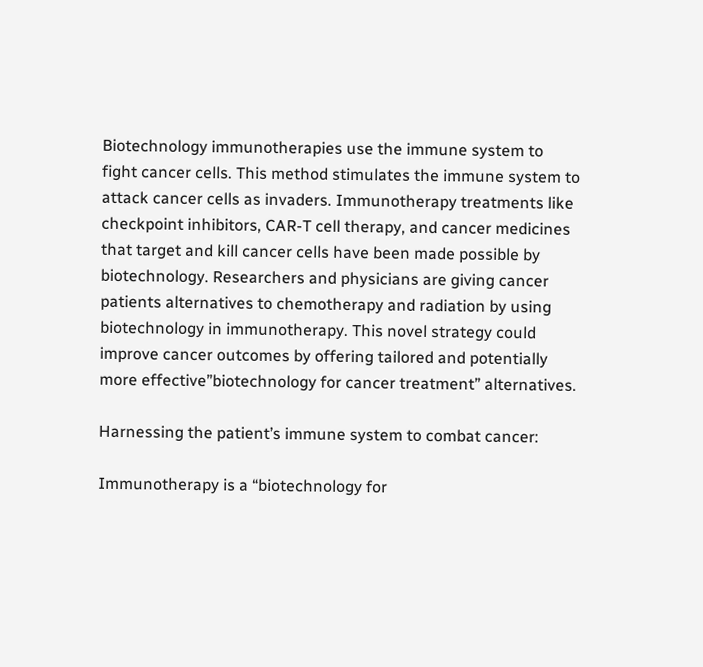Biotechnology immunotherapies use the immune system to fight cancer cells. This method stimulates the immune system to attack cancer cells as invaders. Immunotherapy treatments like checkpoint inhibitors, CAR-T cell therapy, and cancer medicines that target and kill cancer cells have been made possible by biotechnology. Researchers and physicians are giving cancer patients alternatives to chemotherapy and radiation by using biotechnology in immunotherapy. This novel strategy could improve cancer outcomes by offering tailored and potentially more effective”biotechnology for cancer treatment” alternatives.

Harnessing the patient’s immune system to combat cancer:

Immunotherapy is a “biotechnology for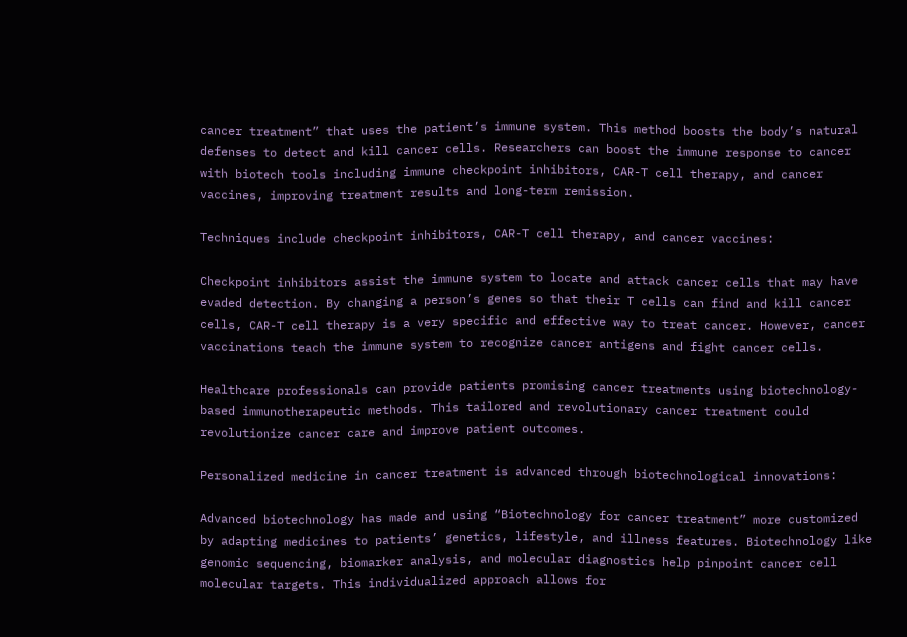cancer treatment” that uses the patient’s immune system. This method boosts the body’s natural defenses to detect and kill cancer cells. Researchers can boost the immune response to cancer with biotech tools including immune checkpoint inhibitors, CAR-T cell therapy, and cancer vaccines, improving treatment results and long-term remission.

Techniques include checkpoint inhibitors, CAR-T cell therapy, and cancer vaccines:

Checkpoint inhibitors assist the immune system to locate and attack cancer cells that may have evaded detection. By changing a person’s genes so that their T cells can find and kill cancer cells, CAR-T cell therapy is a very specific and effective way to treat cancer. However, cancer vaccinations teach the immune system to recognize cancer antigens and fight cancer cells.

Healthcare professionals can provide patients promising cancer treatments using biotechnology-based immunotherapeutic methods. This tailored and revolutionary cancer treatment could revolutionize cancer care and improve patient outcomes.

Personalized medicine in cancer treatment is advanced through biotechnological innovations:

Advanced biotechnology has made and using “Biotechnology for cancer treatment” more customized by adapting medicines to patients’ genetics, lifestyle, and illness features. Biotechnology like genomic sequencing, biomarker analysis, and molecular diagnostics help pinpoint cancer cell molecular targets. This individualized approach allows for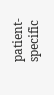patient-specific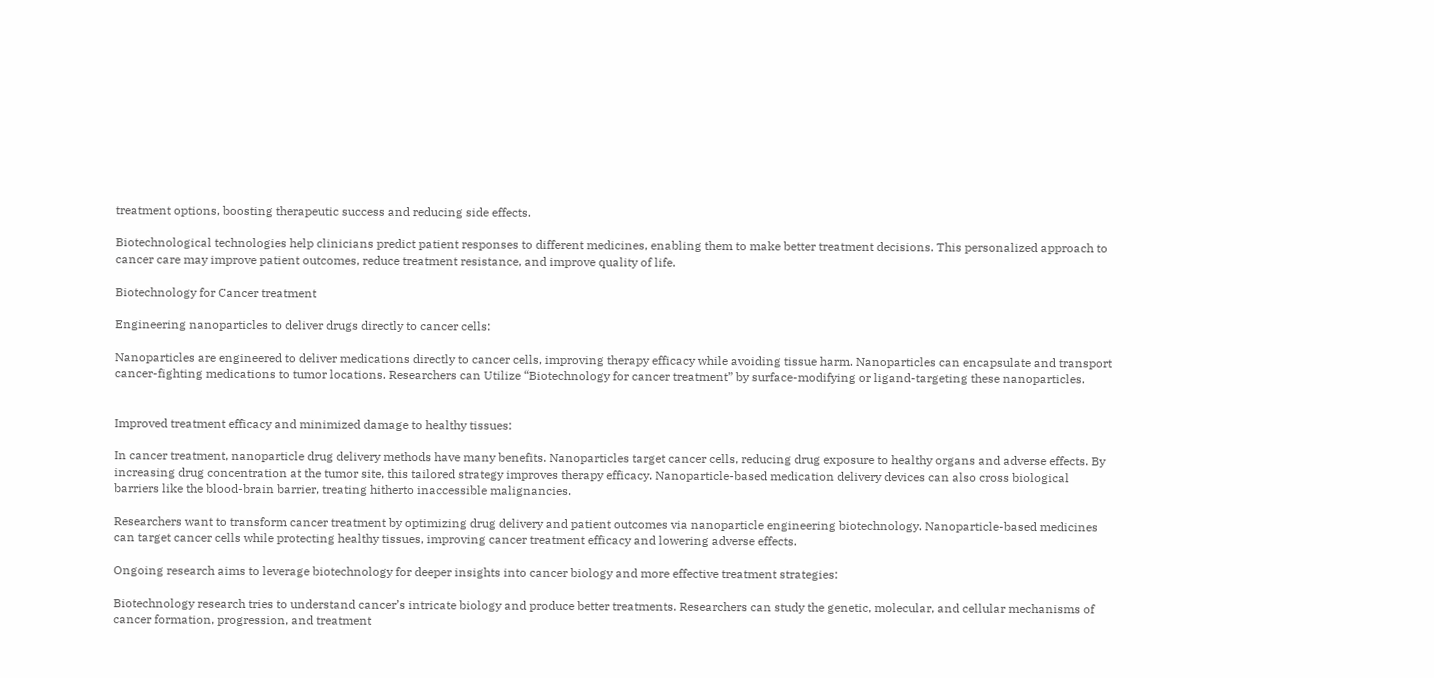treatment options, boosting therapeutic success and reducing side effects.

Biotechnological technologies help clinicians predict patient responses to different medicines, enabling them to make better treatment decisions. This personalized approach to cancer care may improve patient outcomes, reduce treatment resistance, and improve quality of life.

Biotechnology for Cancer treatment

Engineering nanoparticles to deliver drugs directly to cancer cells:

Nanoparticles are engineered to deliver medications directly to cancer cells, improving therapy efficacy while avoiding tissue harm. Nanoparticles can encapsulate and transport cancer-fighting medications to tumor locations. Researchers can Utilize “Biotechnology for cancer treatment” by surface-modifying or ligand-targeting these nanoparticles.


Improved treatment efficacy and minimized damage to healthy tissues:

In cancer treatment, nanoparticle drug delivery methods have many benefits. Nanoparticles target cancer cells, reducing drug exposure to healthy organs and adverse effects. By increasing drug concentration at the tumor site, this tailored strategy improves therapy efficacy. Nanoparticle-based medication delivery devices can also cross biological barriers like the blood-brain barrier, treating hitherto inaccessible malignancies.

Researchers want to transform cancer treatment by optimizing drug delivery and patient outcomes via nanoparticle engineering biotechnology. Nanoparticle-based medicines can target cancer cells while protecting healthy tissues, improving cancer treatment efficacy and lowering adverse effects.

Ongoing research aims to leverage biotechnology for deeper insights into cancer biology and more effective treatment strategies:

Biotechnology research tries to understand cancer’s intricate biology and produce better treatments. Researchers can study the genetic, molecular, and cellular mechanisms of cancer formation, progression, and treatment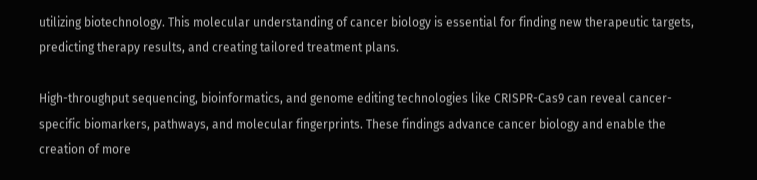utilizing biotechnology. This molecular understanding of cancer biology is essential for finding new therapeutic targets, predicting therapy results, and creating tailored treatment plans.

High-throughput sequencing, bioinformatics, and genome editing technologies like CRISPR-Cas9 can reveal cancer-specific biomarkers, pathways, and molecular fingerprints. These findings advance cancer biology and enable the creation of more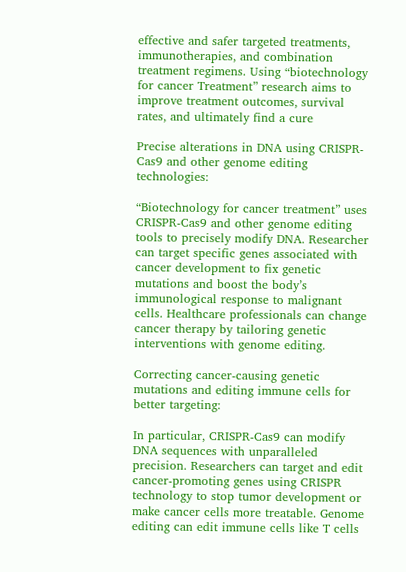effective and safer targeted treatments, immunotherapies, and combination treatment regimens. Using “biotechnology for cancer Treatment” research aims to improve treatment outcomes, survival rates, and ultimately find a cure

Precise alterations in DNA using CRISPR-Cas9 and other genome editing technologies:

“Biotechnology for cancer treatment” uses CRISPR-Cas9 and other genome editing tools to precisely modify DNA. Researcher can target specific genes associated with cancer development to fix genetic mutations and boost the body’s immunological response to malignant cells. Healthcare professionals can change cancer therapy by tailoring genetic interventions with genome editing.

Correcting cancer-causing genetic mutations and editing immune cells for better targeting:

In particular, CRISPR-Cas9 can modify DNA sequences with unparalleled precision. Researchers can target and edit cancer-promoting genes using CRISPR technology to stop tumor development or make cancer cells more treatable. Genome editing can edit immune cells like T cells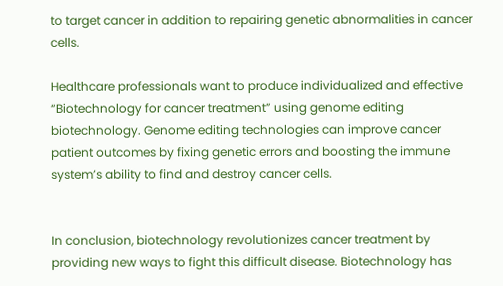to target cancer in addition to repairing genetic abnormalities in cancer cells.

Healthcare professionals want to produce individualized and effective “Biotechnology for cancer treatment” using genome editing biotechnology. Genome editing technologies can improve cancer patient outcomes by fixing genetic errors and boosting the immune system’s ability to find and destroy cancer cells.


In conclusion, biotechnology revolutionizes cancer treatment by providing new ways to fight this difficult disease. Biotechnology has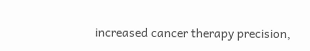increased cancer therapy precision,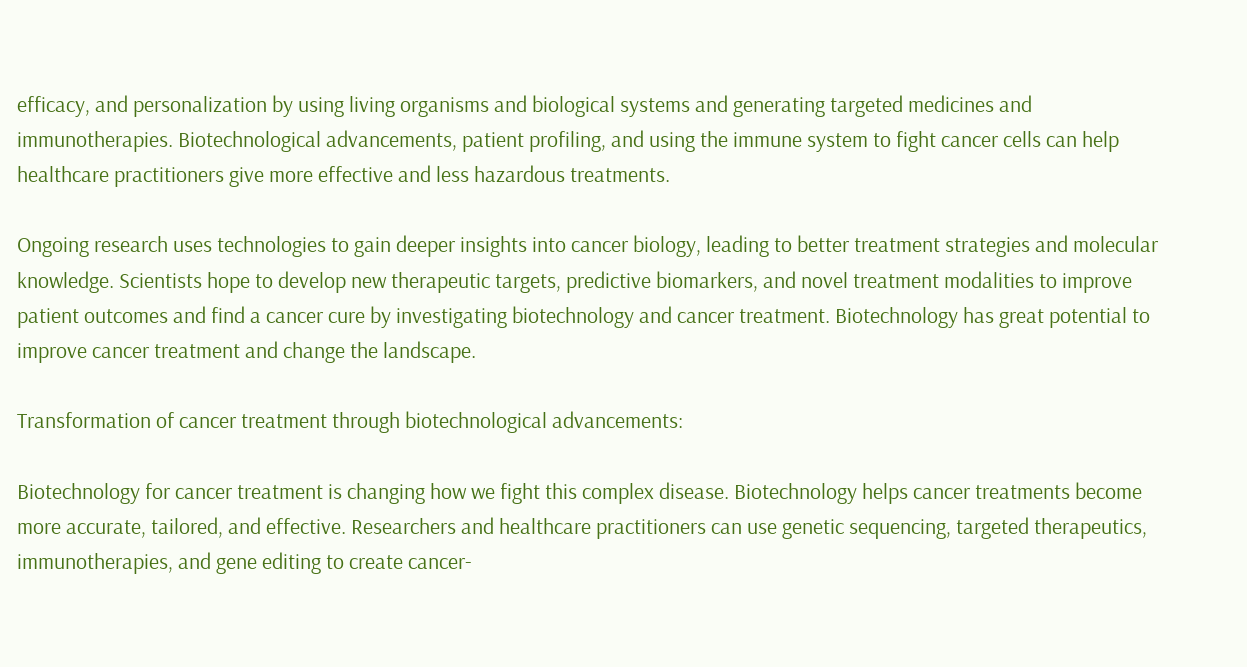efficacy, and personalization by using living organisms and biological systems and generating targeted medicines and immunotherapies. Biotechnological advancements, patient profiling, and using the immune system to fight cancer cells can help healthcare practitioners give more effective and less hazardous treatments.

Ongoing research uses technologies to gain deeper insights into cancer biology, leading to better treatment strategies and molecular knowledge. Scientists hope to develop new therapeutic targets, predictive biomarkers, and novel treatment modalities to improve patient outcomes and find a cancer cure by investigating biotechnology and cancer treatment. Biotechnology has great potential to improve cancer treatment and change the landscape.

Transformation of cancer treatment through biotechnological advancements:

Biotechnology for cancer treatment is changing how we fight this complex disease. Biotechnology helps cancer treatments become more accurate, tailored, and effective. Researchers and healthcare practitioners can use genetic sequencing, targeted therapeutics, immunotherapies, and gene editing to create cancer-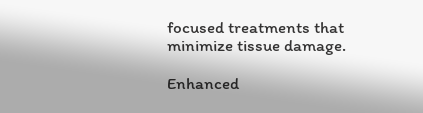focused treatments that minimize tissue damage.

Enhanced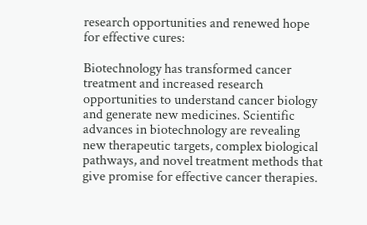research opportunities and renewed hope for effective cures:

Biotechnology has transformed cancer treatment and increased research opportunities to understand cancer biology and generate new medicines. Scientific advances in biotechnology are revealing new therapeutic targets, complex biological pathways, and novel treatment methods that give promise for effective cancer therapies.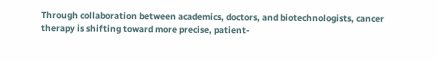Through collaboration between academics, doctors, and biotechnologists, cancer therapy is shifting toward more precise, patient-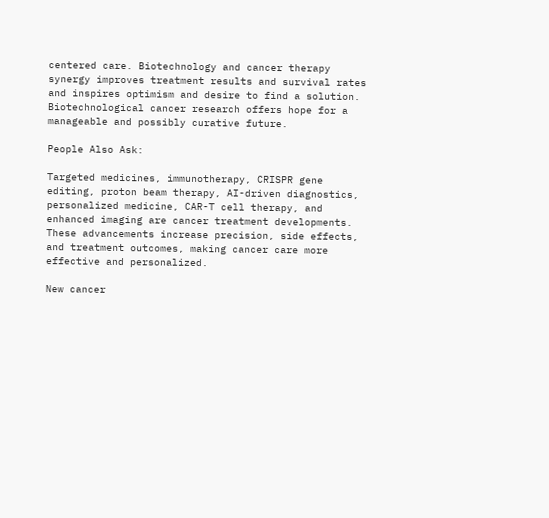centered care. Biotechnology and cancer therapy synergy improves treatment results and survival rates and inspires optimism and desire to find a solution. Biotechnological cancer research offers hope for a manageable and possibly curative future.

People Also Ask:

Targeted medicines, immunotherapy, CRISPR gene editing, proton beam therapy, AI-driven diagnostics, personalized medicine, CAR-T cell therapy, and enhanced imaging are cancer treatment developments. These advancements increase precision, side effects, and treatment outcomes, making cancer care more effective and personalized.

New cancer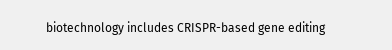biotechnology includes CRISPR-based gene editing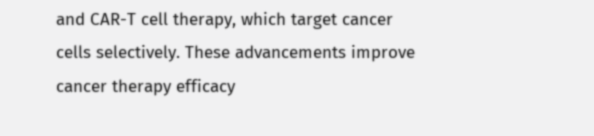and CAR-T cell therapy, which target cancer cells selectively. These advancements improve cancer therapy efficacy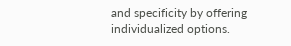and specificity by offering individualized options.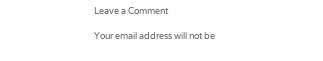Leave a Comment

Your email address will not be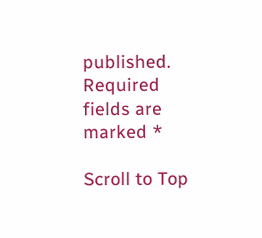published. Required fields are marked *

Scroll to Top